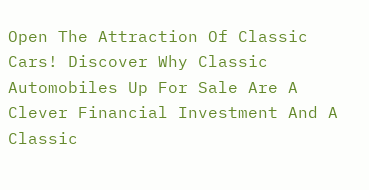Open The Attraction Of Classic Cars! Discover Why Classic Automobiles Up For Sale Are A Clever Financial Investment And A Classic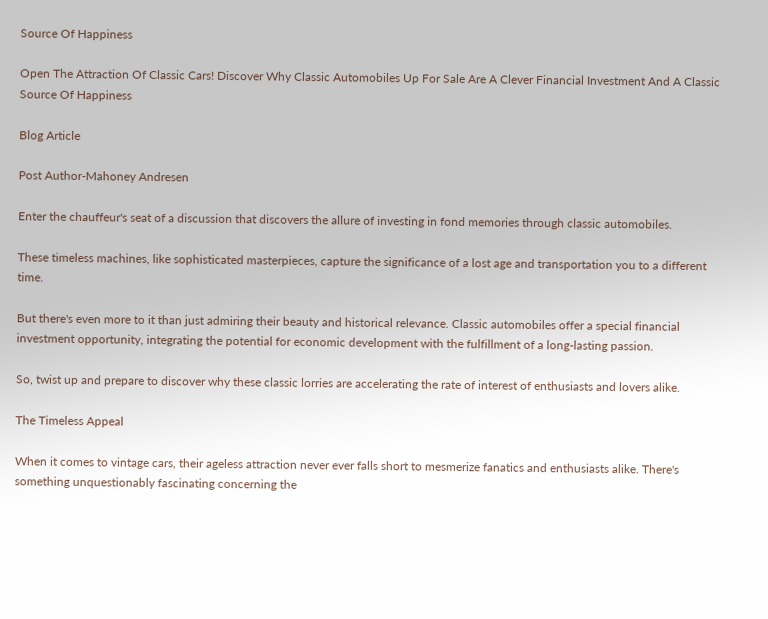Source Of Happiness

Open The Attraction Of Classic Cars! Discover Why Classic Automobiles Up For Sale Are A Clever Financial Investment And A Classic Source Of Happiness

Blog Article

Post Author-Mahoney Andresen

Enter the chauffeur's seat of a discussion that discovers the allure of investing in fond memories through classic automobiles.

These timeless machines, like sophisticated masterpieces, capture the significance of a lost age and transportation you to a different time.

But there's even more to it than just admiring their beauty and historical relevance. Classic automobiles offer a special financial investment opportunity, integrating the potential for economic development with the fulfillment of a long-lasting passion.

So, twist up and prepare to discover why these classic lorries are accelerating the rate of interest of enthusiasts and lovers alike.

The Timeless Appeal

When it comes to vintage cars, their ageless attraction never ever falls short to mesmerize fanatics and enthusiasts alike. There's something unquestionably fascinating concerning the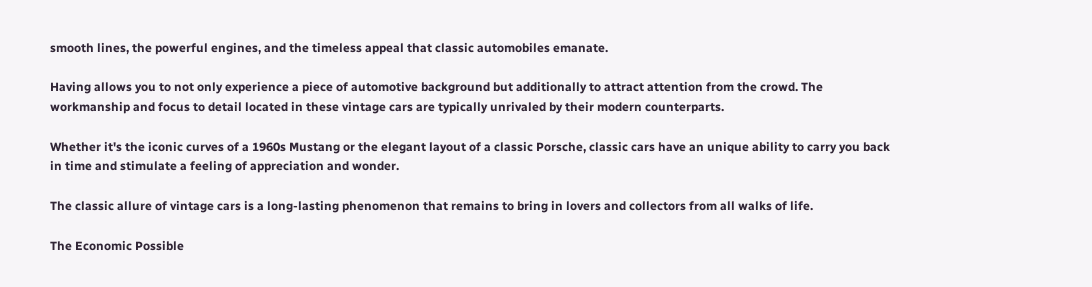smooth lines, the powerful engines, and the timeless appeal that classic automobiles emanate.

Having allows you to not only experience a piece of automotive background but additionally to attract attention from the crowd. The workmanship and focus to detail located in these vintage cars are typically unrivaled by their modern counterparts.

Whether it's the iconic curves of a 1960s Mustang or the elegant layout of a classic Porsche, classic cars have an unique ability to carry you back in time and stimulate a feeling of appreciation and wonder.

The classic allure of vintage cars is a long-lasting phenomenon that remains to bring in lovers and collectors from all walks of life.

The Economic Possible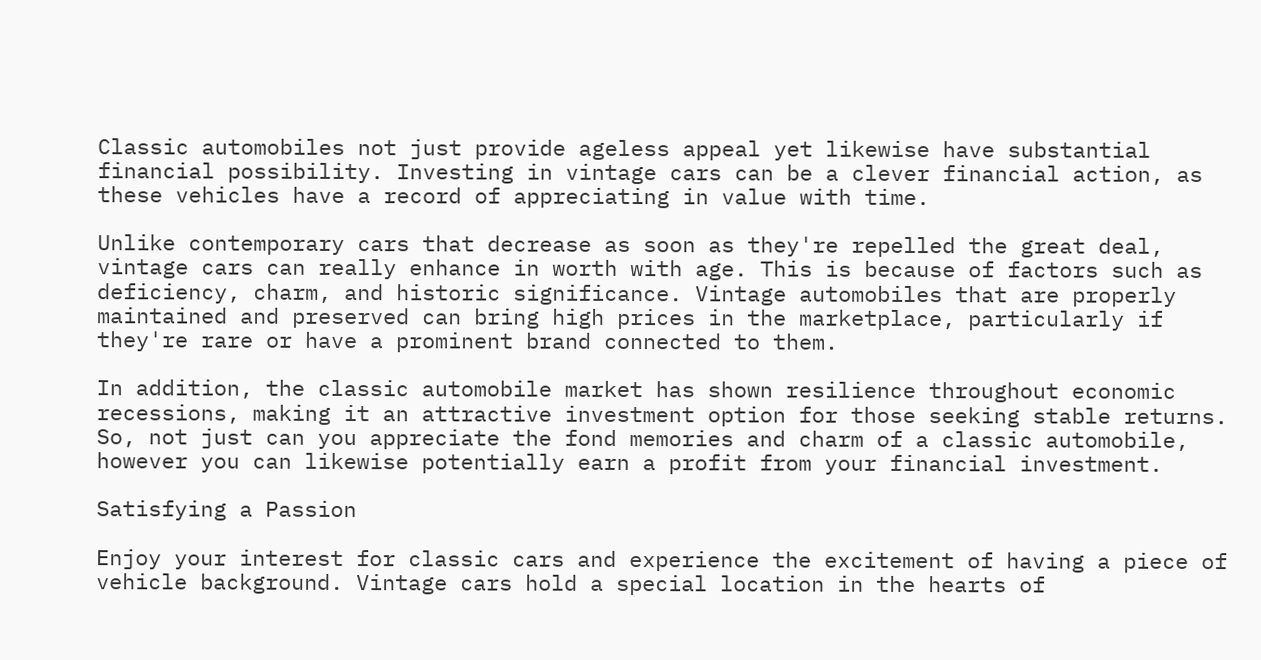Classic automobiles not just provide ageless appeal yet likewise have substantial financial possibility. Investing in vintage cars can be a clever financial action, as these vehicles have a record of appreciating in value with time.

Unlike contemporary cars that decrease as soon as they're repelled the great deal, vintage cars can really enhance in worth with age. This is because of factors such as deficiency, charm, and historic significance. Vintage automobiles that are properly maintained and preserved can bring high prices in the marketplace, particularly if they're rare or have a prominent brand connected to them.

In addition, the classic automobile market has shown resilience throughout economic recessions, making it an attractive investment option for those seeking stable returns. So, not just can you appreciate the fond memories and charm of a classic automobile, however you can likewise potentially earn a profit from your financial investment.

Satisfying a Passion

Enjoy your interest for classic cars and experience the excitement of having a piece of vehicle background. Vintage cars hold a special location in the hearts of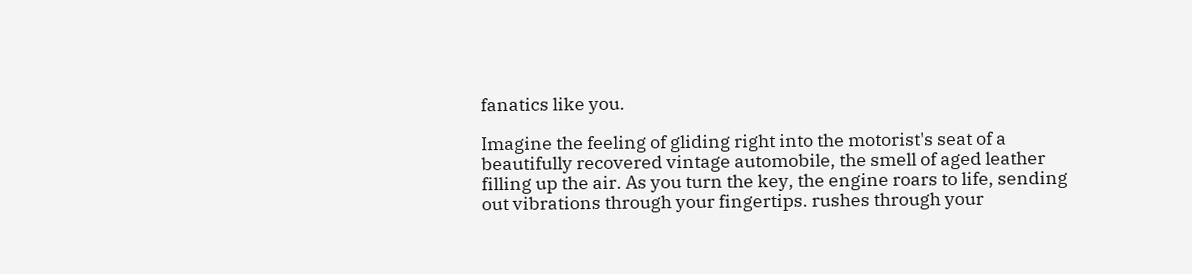fanatics like you.

Imagine the feeling of gliding right into the motorist's seat of a beautifully recovered vintage automobile, the smell of aged leather filling up the air. As you turn the key, the engine roars to life, sending out vibrations through your fingertips. rushes through your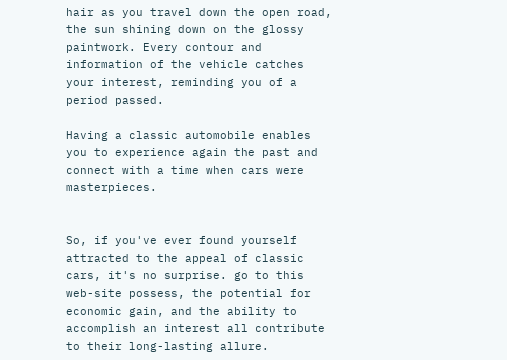hair as you travel down the open road, the sun shining down on the glossy paintwork. Every contour and information of the vehicle catches your interest, reminding you of a period passed.

Having a classic automobile enables you to experience again the past and connect with a time when cars were masterpieces.


So, if you've ever found yourself attracted to the appeal of classic cars, it's no surprise. go to this web-site possess, the potential for economic gain, and the ability to accomplish an interest all contribute to their long-lasting allure.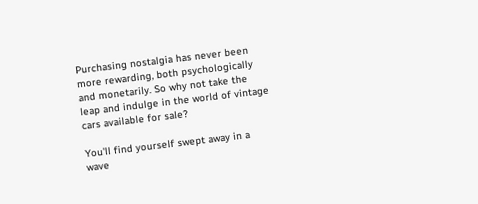Purchasing nostalgia has never been more rewarding, both psychologically and monetarily. So why not take the leap and indulge in the world of vintage cars available for sale?

You'll find yourself swept away in a wave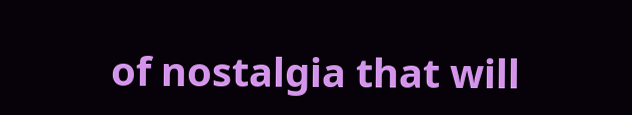of nostalgia that will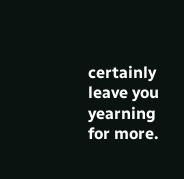certainly leave you yearning for more.